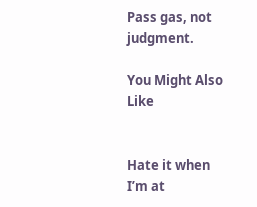Pass gas, not judgment.

You Might Also Like


Hate it when I’m at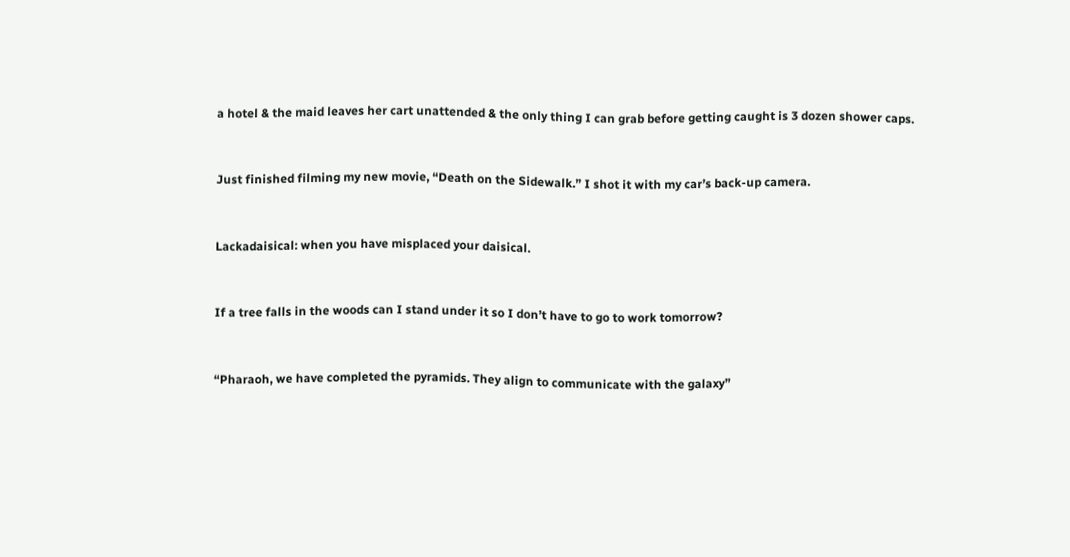a hotel & the maid leaves her cart unattended & the only thing I can grab before getting caught is 3 dozen shower caps.


Just finished filming my new movie, “Death on the Sidewalk.” I shot it with my car’s back-up camera.


Lackadaisical: when you have misplaced your daisical.


If a tree falls in the woods can I stand under it so I don’t have to go to work tomorrow?


“Pharaoh, we have completed the pyramids. They align to communicate with the galaxy”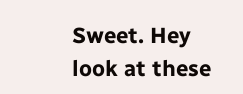Sweet. Hey look at these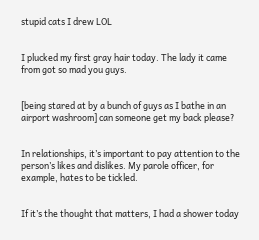stupid cats I drew LOL


I plucked my first gray hair today. The lady it came from got so mad you guys.


[being stared at by a bunch of guys as I bathe in an airport washroom] can someone get my back please?


In relationships, it’s important to pay attention to the person’s likes and dislikes. My parole officer, for example, hates to be tickled.


If it’s the thought that matters, I had a shower today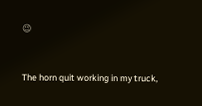😉


The horn quit working in my truck,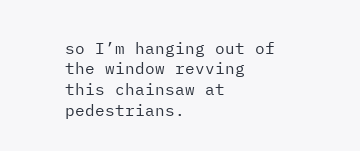so I’m hanging out of the window revving this chainsaw at pedestrians.